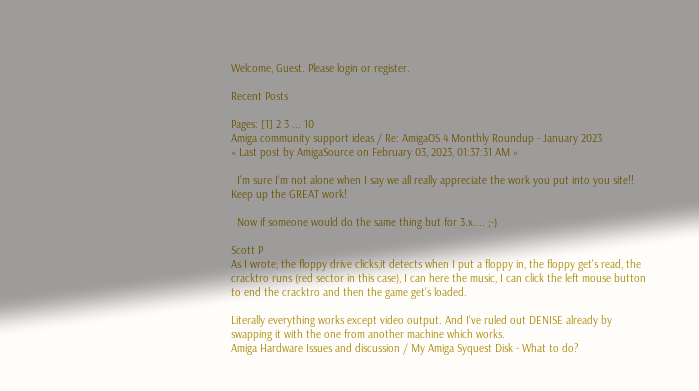Welcome, Guest. Please login or register.

Recent Posts

Pages: [1] 2 3 ... 10
Amiga community support ideas / Re: AmigaOS 4 Monthly Roundup - January 2023
« Last post by AmigaSource on February 03, 2023, 01:37:31 AM »

  I'm sure I'm not alone when I say we all really appreciate the work you put into you site!! Keep up the GREAT work!

  Now if someone would do the same thing but for 3.x.... ;-)

Scott P
As I wrote, the floppy drive clicks,it detects when I put a floppy in, the floppy get's read, the cracktro runs (red sector in this case), I can here the music, I can click the left mouse button to end the cracktro and then the game get's loaded.

Literally everything works except video output. And I've ruled out DENISE already by swapping it with the one from another machine which works.
Amiga Hardware Issues and discussion / My Amiga Syquest Disk - What to do?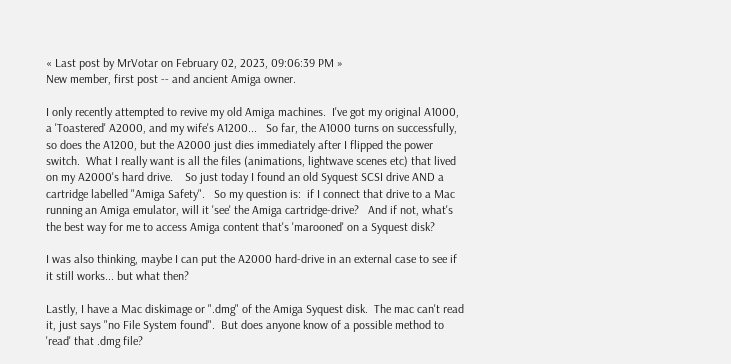« Last post by MrVotar on February 02, 2023, 09:06:39 PM »
New member, first post -- and ancient Amiga owner.

I only recently attempted to revive my old Amiga machines.  I've got my original A1000, a 'Toastered' A2000, and my wife's A1200...   So far, the A1000 turns on successfully, so does the A1200, but the A2000 just dies immediately after I flipped the power switch.  What I really want is all the files (animations, lightwave scenes etc) that lived on my A2000's hard drive.    So just today I found an old Syquest SCSI drive AND a cartridge labelled "Amiga Safety".   So my question is:  if I connect that drive to a Mac running an Amiga emulator, will it 'see' the Amiga cartridge-drive?   And if not, what's the best way for me to access Amiga content that's 'marooned' on a Syquest disk?

I was also thinking, maybe I can put the A2000 hard-drive in an external case to see if it still works... but what then?

Lastly, I have a Mac diskimage or ".dmg" of the Amiga Syquest disk.  The mac can't read it, just says "no File System found".  But does anyone know of a possible method to 'read' that .dmg file?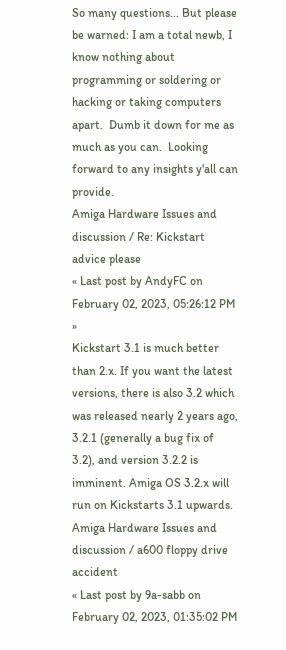So many questions... But please be warned: I am a total newb, I know nothing about programming or soldering or hacking or taking computers apart.  Dumb it down for me as much as you can.  Looking forward to any insights y'all can provide.
Amiga Hardware Issues and discussion / Re: Kickstart advice please
« Last post by AndyFC on February 02, 2023, 05:26:12 PM »
Kickstart 3.1 is much better than 2.x. If you want the latest versions, there is also 3.2 which was released nearly 2 years ago, 3.2.1 (generally a bug fix of 3.2), and version 3.2.2 is imminent. Amiga OS 3.2.x will run on Kickstarts 3.1 upwards.
Amiga Hardware Issues and discussion / a600 floppy drive accident
« Last post by 9a-sabb on February 02, 2023, 01:35:02 PM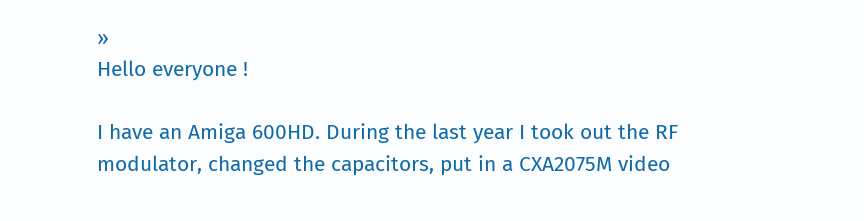»
Hello everyone !

I have an Amiga 600HD. During the last year I took out the RF modulator, changed the capacitors, put in a CXA2075M video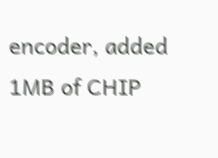encoder, added 1MB of CHIP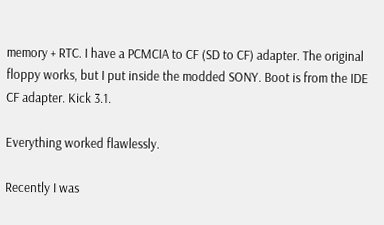memory + RTC. I have a PCMCIA to CF (SD to CF) adapter. The original floppy works, but I put inside the modded SONY. Boot is from the IDE CF adapter. Kick 3.1.

Everything worked flawlessly.

Recently I was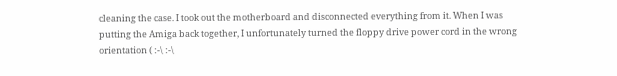cleaning the case. I took out the motherboard and disconnected everything from it. When I was putting the Amiga back together, I unfortunately turned the floppy drive power cord in the wrong orientation ( :-\ :-\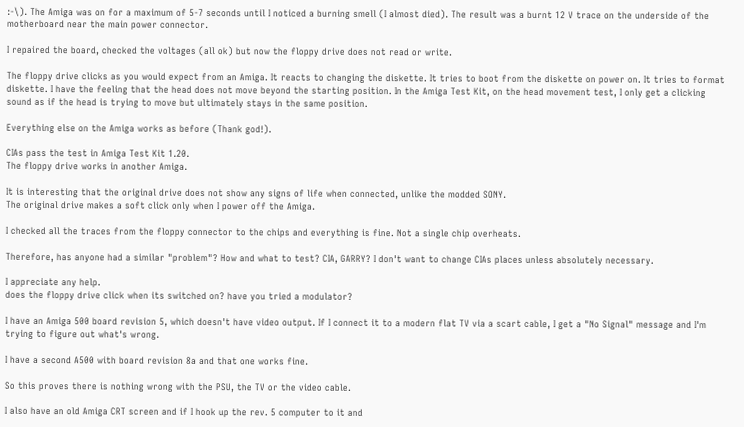:-\). The Amiga was on for a maximum of 5-7 seconds until I noticed a burning smell (I almost died). The result was a burnt 12 V trace on the underside of the motherboard near the main power connector.

I repaired the board, checked the voltages (all ok) but now the floppy drive does not read or write.

The floppy drive clicks as you would expect from an Amiga. It reacts to changing the diskette. It tries to boot from the diskette on power on. It tries to format diskette. I have the feeling that the head does not move beyond the starting position. In the Amiga Test Kit, on the head movement test, I only get a clicking sound as if the head is trying to move but ultimately stays in the same position.

Everything else on the Amiga works as before (Thank god!).

CIAs pass the test in Amiga Test Kit 1.20.
The floppy drive works in another Amiga.

It is interesting that the original drive does not show any signs of life when connected, unlike the modded SONY.
The original drive makes a soft click only when I power off the Amiga.

I checked all the traces from the floppy connector to the chips and everything is fine. Not a single chip overheats.

Therefore, has anyone had a similar "problem"? How and what to test? CIA, GARRY? I don't want to change CIAs places unless absolutely necessary.

I appreciate any help.
does the floppy drive click when its switched on? have you tried a modulator?

I have an Amiga 500 board revision 5, which doesn't have video output. If I connect it to a modern flat TV via a scart cable, I get a "No Signal" message and I'm trying to figure out what's wrong.

I have a second A500 with board revision 8a and that one works fine.

So this proves there is nothing wrong with the PSU, the TV or the video cable.

I also have an old Amiga CRT screen and if I hook up the rev. 5 computer to it and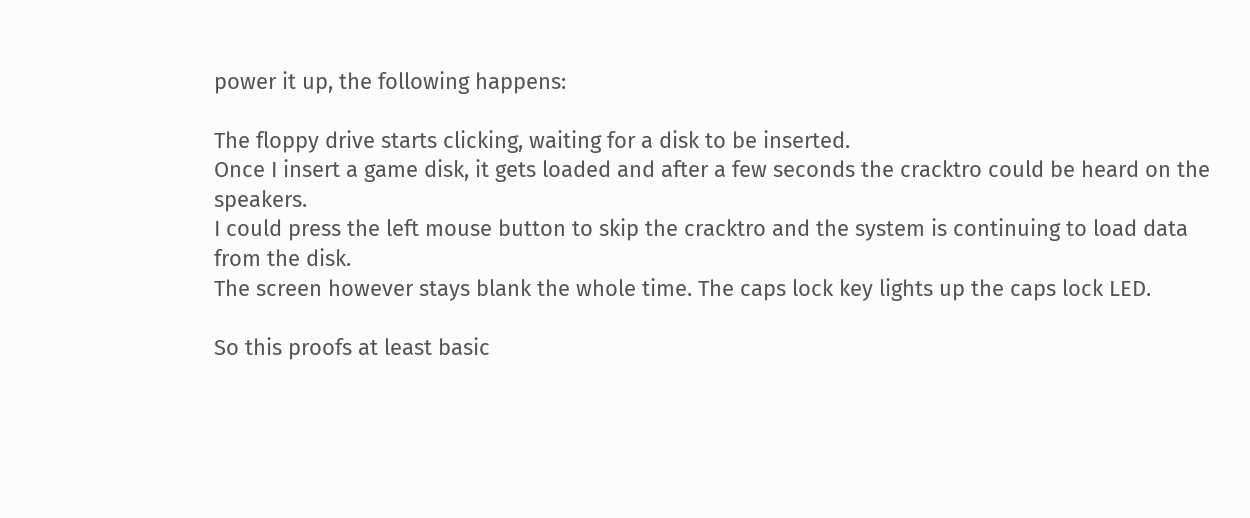power it up, the following happens:

The floppy drive starts clicking, waiting for a disk to be inserted.
Once I insert a game disk, it gets loaded and after a few seconds the cracktro could be heard on the speakers.
I could press the left mouse button to skip the cracktro and the system is continuing to load data from the disk.
The screen however stays blank the whole time. The caps lock key lights up the caps lock LED.

So this proofs at least basic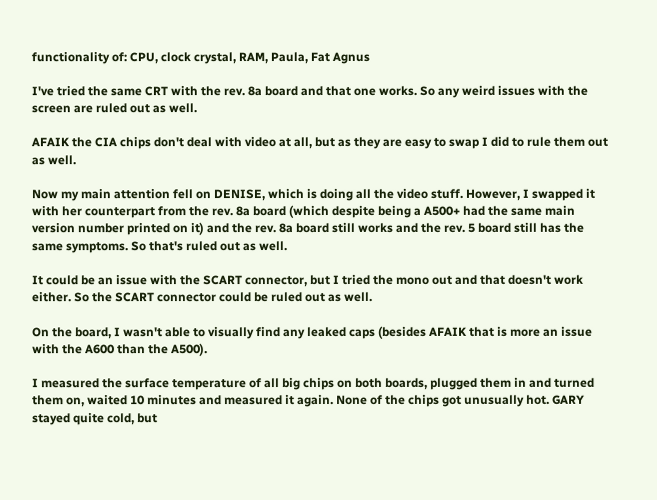functionality of: CPU, clock crystal, RAM, Paula, Fat Agnus

I've tried the same CRT with the rev. 8a board and that one works. So any weird issues with the screen are ruled out as well.

AFAIK the CIA chips don't deal with video at all, but as they are easy to swap I did to rule them out as well.

Now my main attention fell on DENISE, which is doing all the video stuff. However, I swapped it with her counterpart from the rev. 8a board (which despite being a A500+ had the same main version number printed on it) and the rev. 8a board still works and the rev. 5 board still has the same symptoms. So that's ruled out as well.

It could be an issue with the SCART connector, but I tried the mono out and that doesn't work either. So the SCART connector could be ruled out as well.

On the board, I wasn't able to visually find any leaked caps (besides AFAIK that is more an issue with the A600 than the A500).

I measured the surface temperature of all big chips on both boards, plugged them in and turned them on, waited 10 minutes and measured it again. None of the chips got unusually hot. GARY stayed quite cold, but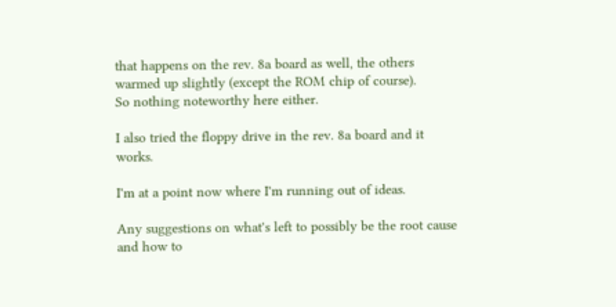that happens on the rev. 8a board as well, the others warmed up slightly (except the ROM chip of course).
So nothing noteworthy here either.

I also tried the floppy drive in the rev. 8a board and it works.

I'm at a point now where I'm running out of ideas.

Any suggestions on what's left to possibly be the root cause and how to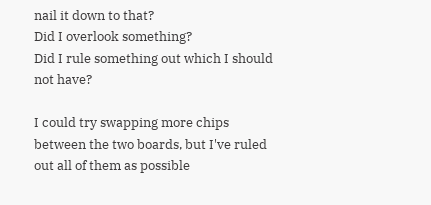nail it down to that?
Did I overlook something?
Did I rule something out which I should not have?

I could try swapping more chips between the two boards, but I've ruled out all of them as possible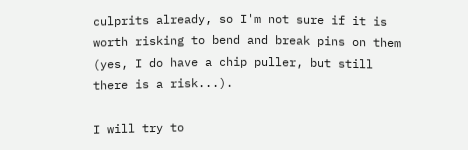culprits already, so I'm not sure if it is worth risking to bend and break pins on them (yes, I do have a chip puller, but still there is a risk...).

I will try to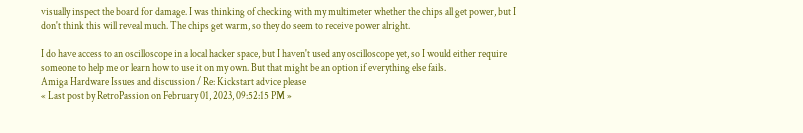visually inspect the board for damage. I was thinking of checking with my multimeter whether the chips all get power, but I don't think this will reveal much. The chips get warm, so they do seem to receive power alright.

I do have access to an oscilloscope in a local hacker space, but I haven't used any oscilloscope yet, so I would either require someone to help me or learn how to use it on my own. But that might be an option if everything else fails.
Amiga Hardware Issues and discussion / Re: Kickstart advice please
« Last post by RetroPassion on February 01, 2023, 09:52:15 PM »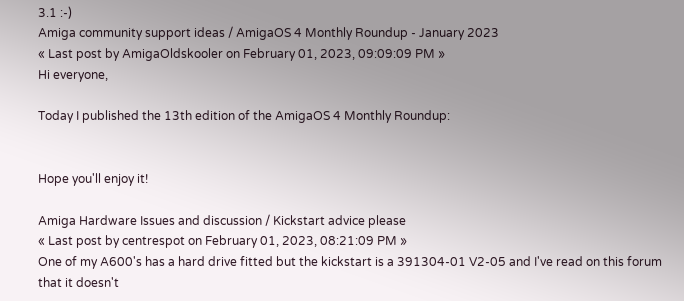3.1 :-)
Amiga community support ideas / AmigaOS 4 Monthly Roundup - January 2023
« Last post by AmigaOldskooler on February 01, 2023, 09:09:09 PM »
Hi everyone,

Today I published the 13th edition of the AmigaOS 4 Monthly Roundup:


Hope you'll enjoy it!

Amiga Hardware Issues and discussion / Kickstart advice please
« Last post by centrespot on February 01, 2023, 08:21:09 PM »
One of my A600's has a hard drive fitted but the kickstart is a 391304-01 V2-05 and I've read on this forum that it doesn't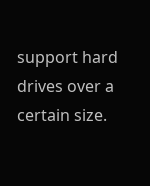support hard drives over a certain size.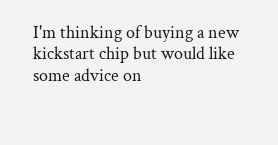I'm thinking of buying a new kickstart chip but would like some advice on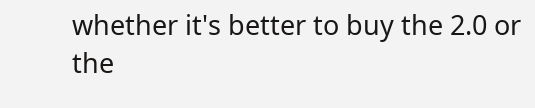whether it's better to buy the 2.0 or the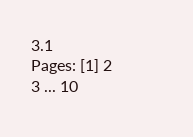3.1
Pages: [1] 2 3 ... 10